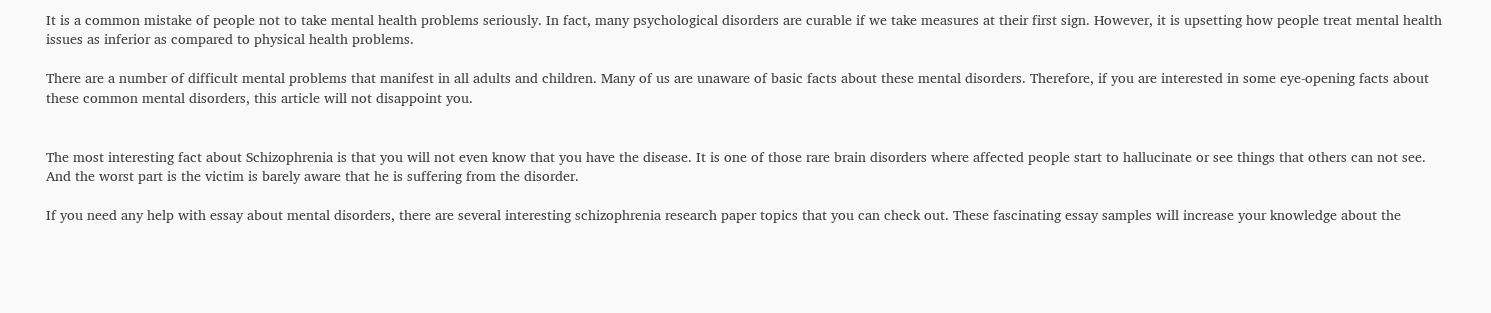It is a common mistake of people not to take mental health problems seriously. In fact, many psychological disorders are curable if we take measures at their first sign. However, it is upsetting how people treat mental health issues as inferior as compared to physical health problems.

There are a number of difficult mental problems that manifest in all adults and children. Many of us are unaware of basic facts about these mental disorders. Therefore, if you are interested in some eye-opening facts about these common mental disorders, this article will not disappoint you.


The most interesting fact about Schizophrenia is that you will not even know that you have the disease. It is one of those rare brain disorders where affected people start to hallucinate or see things that others can not see. And the worst part is the victim is barely aware that he is suffering from the disorder.

If you need any help with essay about mental disorders, there are several interesting schizophrenia research paper topics that you can check out. These fascinating essay samples will increase your knowledge about the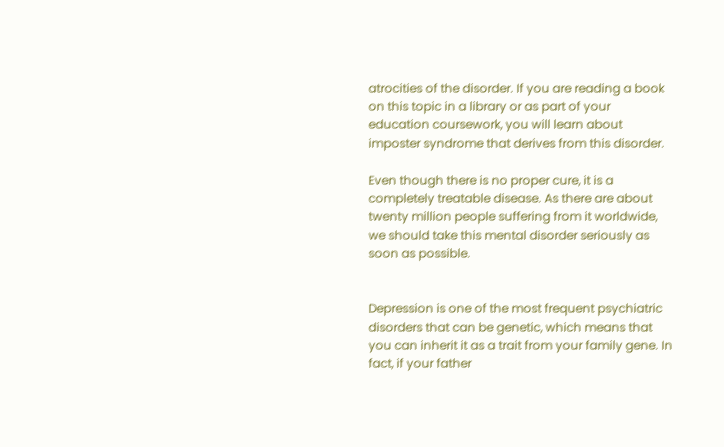atrocities of the disorder. If you are reading a book on this topic in a library or as part of your education coursework, you will learn about imposter syndrome that derives from this disorder.

Even though there is no proper cure, it is a completely treatable disease. As there are about twenty million people suffering from it worldwide, we should take this mental disorder seriously as soon as possible.


Depression is one of the most frequent psychiatric disorders that can be genetic, which means that you can inherit it as a trait from your family gene. In fact, if your father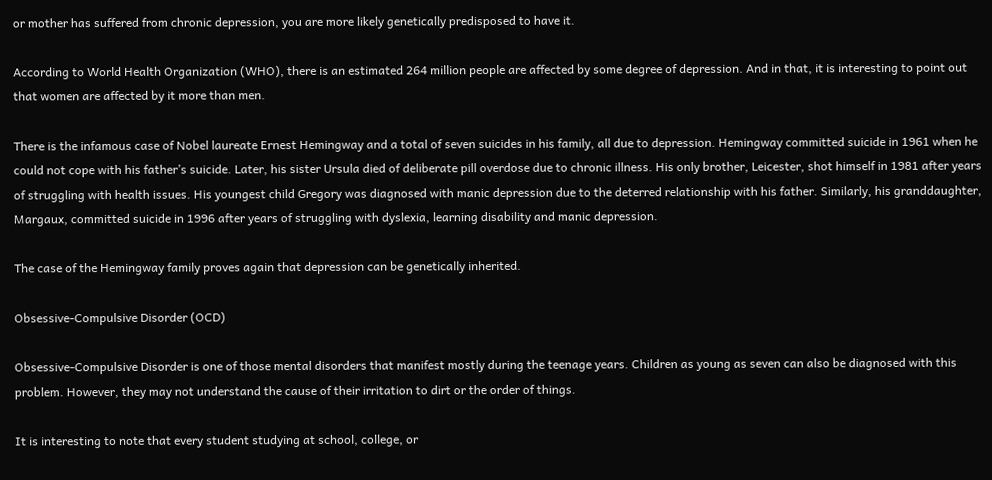or mother has suffered from chronic depression, you are more likely genetically predisposed to have it.

According to World Health Organization (WHO), there is an estimated 264 million people are affected by some degree of depression. And in that, it is interesting to point out that women are affected by it more than men.

There is the infamous case of Nobel laureate Ernest Hemingway and a total of seven suicides in his family, all due to depression. Hemingway committed suicide in 1961 when he could not cope with his father’s suicide. Later, his sister Ursula died of deliberate pill overdose due to chronic illness. His only brother, Leicester, shot himself in 1981 after years of struggling with health issues. His youngest child Gregory was diagnosed with manic depression due to the deterred relationship with his father. Similarly, his granddaughter, Margaux, committed suicide in 1996 after years of struggling with dyslexia, learning disability and manic depression.

The case of the Hemingway family proves again that depression can be genetically inherited.

Obsessive-Compulsive Disorder (OCD)

Obsessive-Compulsive Disorder is one of those mental disorders that manifest mostly during the teenage years. Children as young as seven can also be diagnosed with this problem. However, they may not understand the cause of their irritation to dirt or the order of things.

It is interesting to note that every student studying at school, college, or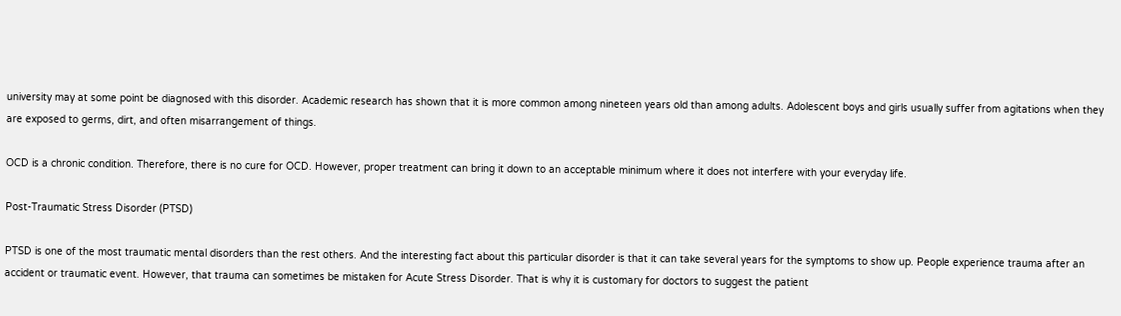university may at some point be diagnosed with this disorder. Academic research has shown that it is more common among nineteen years old than among adults. Adolescent boys and girls usually suffer from agitations when they are exposed to germs, dirt, and often misarrangement of things.

OCD is a chronic condition. Therefore, there is no cure for OCD. However, proper treatment can bring it down to an acceptable minimum where it does not interfere with your everyday life.

Post-Traumatic Stress Disorder (PTSD)

PTSD is one of the most traumatic mental disorders than the rest others. And the interesting fact about this particular disorder is that it can take several years for the symptoms to show up. People experience trauma after an accident or traumatic event. However, that trauma can sometimes be mistaken for Acute Stress Disorder. That is why it is customary for doctors to suggest the patient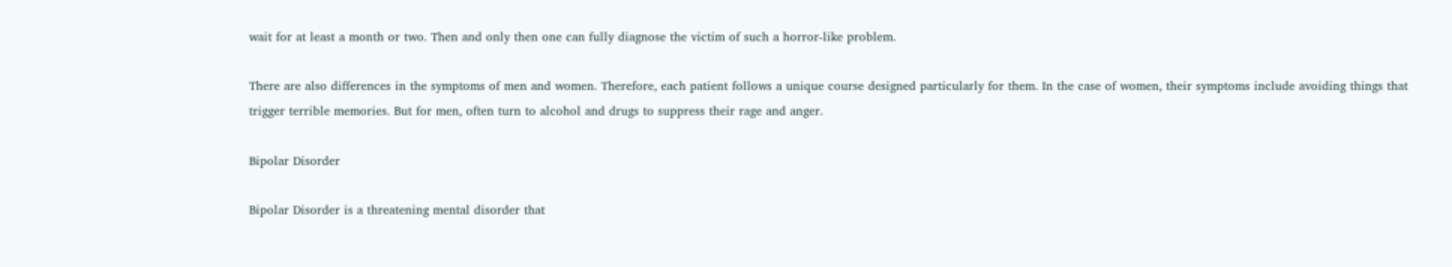wait for at least a month or two. Then and only then one can fully diagnose the victim of such a horror-like problem.

There are also differences in the symptoms of men and women. Therefore, each patient follows a unique course designed particularly for them. In the case of women, their symptoms include avoiding things that trigger terrible memories. But for men, often turn to alcohol and drugs to suppress their rage and anger.

Bipolar Disorder

Bipolar Disorder is a threatening mental disorder that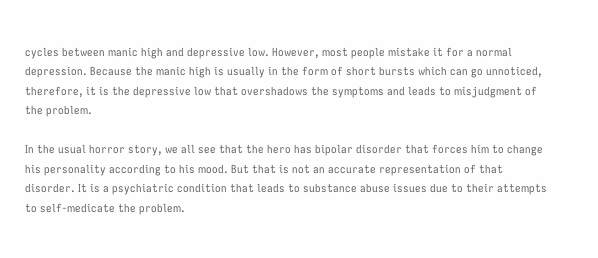cycles between manic high and depressive low. However, most people mistake it for a normal depression. Because the manic high is usually in the form of short bursts which can go unnoticed, therefore, it is the depressive low that overshadows the symptoms and leads to misjudgment of the problem.

In the usual horror story, we all see that the hero has bipolar disorder that forces him to change his personality according to his mood. But that is not an accurate representation of that disorder. It is a psychiatric condition that leads to substance abuse issues due to their attempts to self-medicate the problem.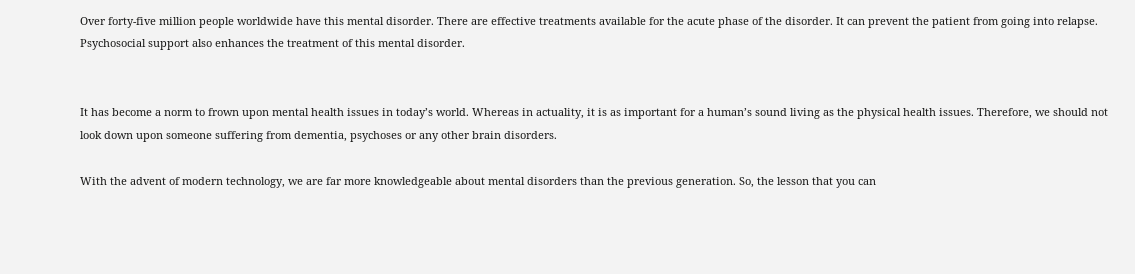Over forty-five million people worldwide have this mental disorder. There are effective treatments available for the acute phase of the disorder. It can prevent the patient from going into relapse. Psychosocial support also enhances the treatment of this mental disorder.


It has become a norm to frown upon mental health issues in today’s world. Whereas in actuality, it is as important for a human’s sound living as the physical health issues. Therefore, we should not look down upon someone suffering from dementia, psychoses or any other brain disorders.

With the advent of modern technology, we are far more knowledgeable about mental disorders than the previous generation. So, the lesson that you can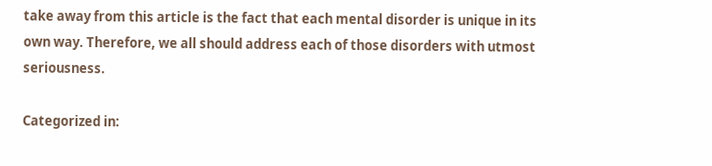take away from this article is the fact that each mental disorder is unique in its own way. Therefore, we all should address each of those disorders with utmost seriousness.

Categorized in: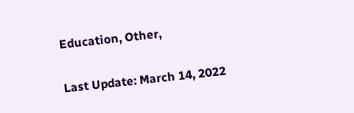Education, Other,

Last Update: March 14, 2022